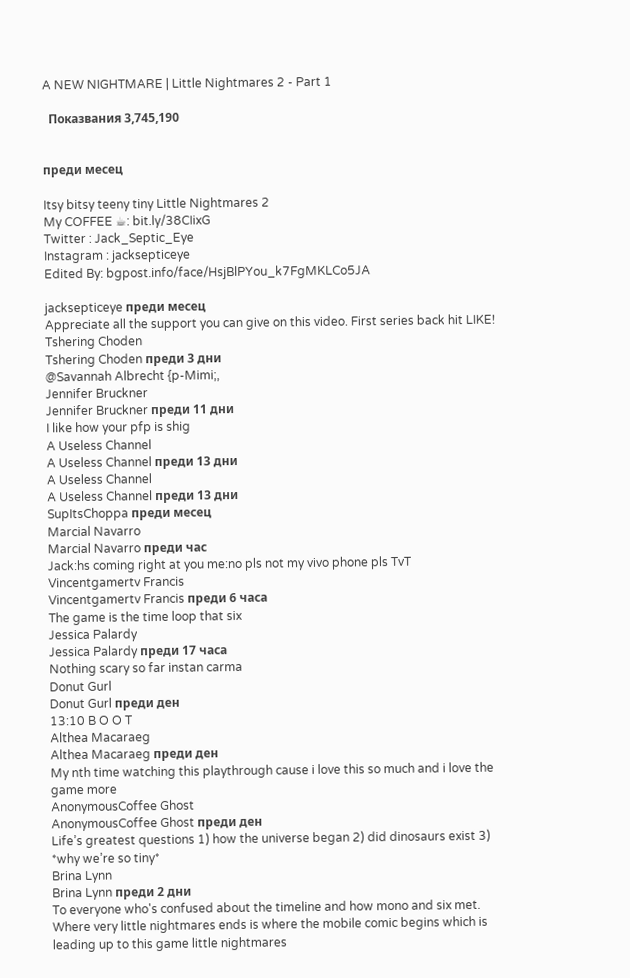A NEW NIGHTMARE | Little Nightmares 2 - Part 1

  Показвания 3,745,190


преди месец

Itsy bitsy teeny tiny Little Nightmares 2
My COFFEE ☕: bit.ly/38CIixG
Twitter : Jack_Septic_Eye
Instagram : jacksepticeye
Edited By: bgpost.info/face/HsjBlPYou_k7FgMKLCo5JA

jacksepticeye преди месец
Appreciate all the support you can give on this video. First series back hit LIKE!
Tshering Choden
Tshering Choden преди 3 дни
@Savannah Albrecht {p-Mimi;,
Jennifer Bruckner
Jennifer Bruckner преди 11 дни
I like how your pfp is shig
A Useless Channel
A Useless Channel преди 13 дни
A Useless Channel
A Useless Channel преди 13 дни
SupItsChoppa преди месец
Marcial Navarro
Marcial Navarro преди час
Jack:hs coming right at you me:no pls not my vivo phone pls TvT
Vincentgamertv Francis
Vincentgamertv Francis преди 6 часа
The game is the time loop that six
Jessica Palardy
Jessica Palardy преди 17 часа
Nothing scary so far instan carma
Donut Gurl
Donut Gurl преди ден
13:10 B O O T
Althea Macaraeg
Althea Macaraeg преди ден
My nth time watching this playthrough cause i love this so much and i love the game more
AnonymousCoffee Ghost
AnonymousCoffee Ghost преди ден
Life’s greatest questions 1) how the universe began 2) did dinosaurs exist 3) *why we’re so tiny*
Brina Lynn
Brina Lynn преди 2 дни
To everyone who's confused about the timeline and how mono and six met. Where very little nightmares ends is where the mobile comic begins which is leading up to this game little nightmares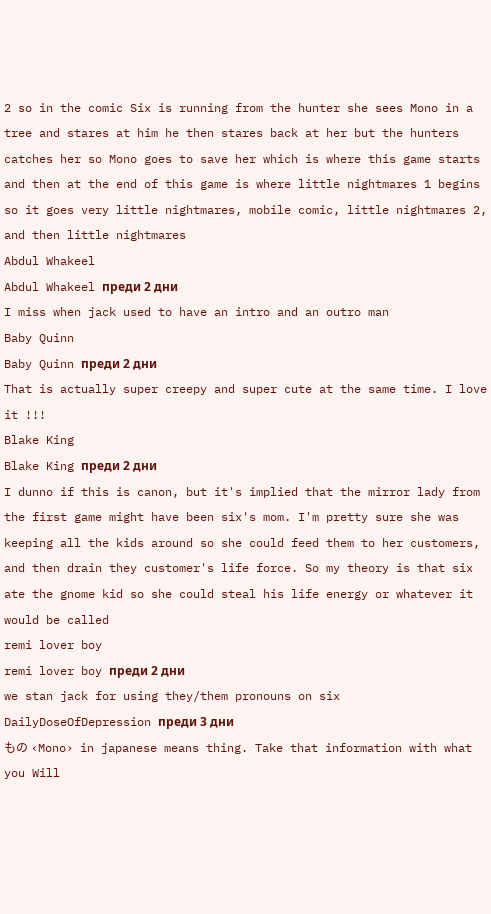2 so in the comic Six is running from the hunter she sees Mono in a tree and stares at him he then stares back at her but the hunters catches her so Mono goes to save her which is where this game starts and then at the end of this game is where little nightmares 1 begins so it goes very little nightmares, mobile comic, little nightmares 2, and then little nightmares
Abdul Whakeel
Abdul Whakeel преди 2 дни
I miss when jack used to have an intro and an outro man
Baby Quinn
Baby Quinn преди 2 дни
That is actually super creepy and super cute at the same time. I love it !!!
Blake King
Blake King преди 2 дни
I dunno if this is canon, but it's implied that the mirror lady from the first game might have been six's mom. I'm pretty sure she was keeping all the kids around so she could feed them to her customers, and then drain they customer's life force. So my theory is that six ate the gnome kid so she could steal his life energy or whatever it would be called
remi lover boy
remi lover boy преди 2 дни
we stan jack for using they/them pronouns on six
DailyDoseOfDepression преди 3 дни
もの ‹Mono› in japanese means thing. Take that information with what you Will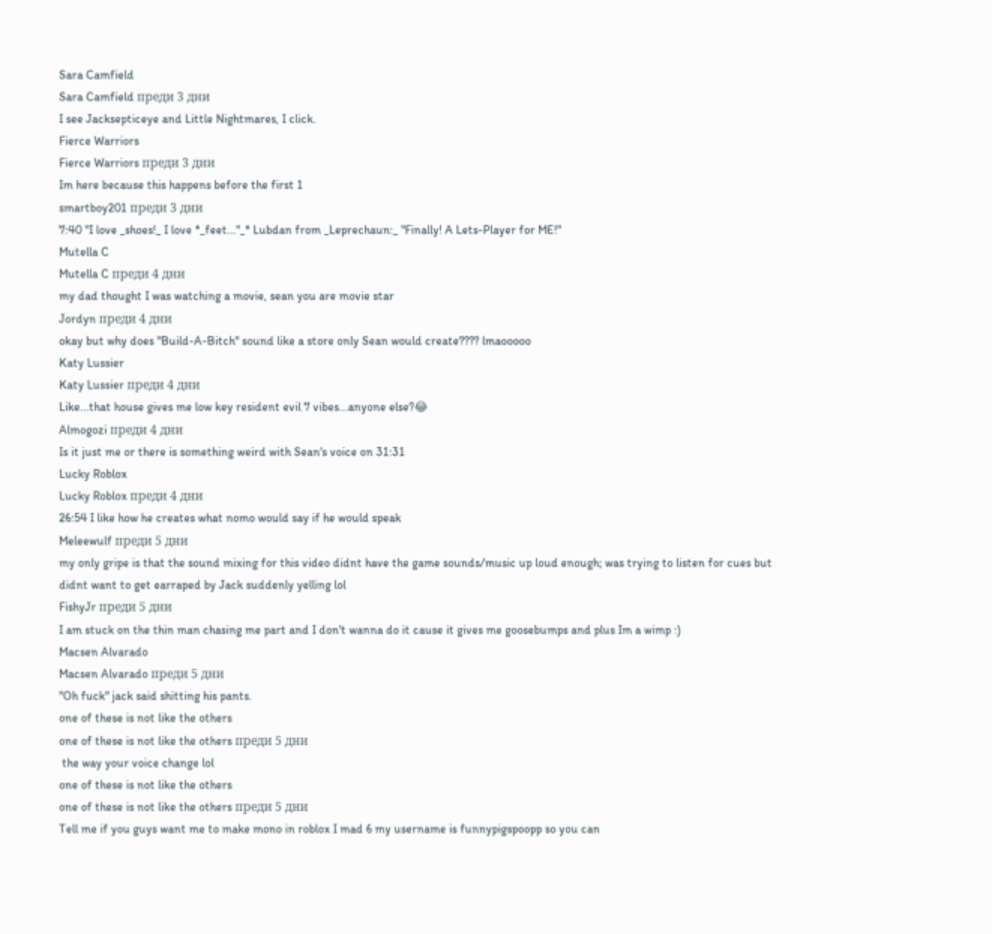Sara Camfield
Sara Camfield преди 3 дни
I see Jacksepticeye and Little Nightmares, I click.
Fierce Warriors
Fierce Warriors преди 3 дни
Im here because this happens before the first 1
smartboy201 преди 3 дни
7:40 "I love _shoes!_ I love *_feet..."_* Lubdan from _Leprechaun:_ "Finally! A Lets-Player for ME!"
Mutella C
Mutella C преди 4 дни
my dad thought I was watching a movie, sean you are movie star
Jordyn преди 4 дни
okay but why does "Build-A-Bitch" sound like a store only Sean would create???? lmaooooo
Katy Lussier
Katy Lussier преди 4 дни
Like...that house gives me low key resident evil 7 vibes...anyone else?😂
Almogozi преди 4 дни
Is it just me or there is something weird with Sean's voice on 31:31
Lucky Roblox
Lucky Roblox преди 4 дни
26:54 I like how he creates what nomo would say if he would speak
Meleewulf преди 5 дни
my only gripe is that the sound mixing for this video didnt have the game sounds/music up loud enough; was trying to listen for cues but didnt want to get earraped by Jack suddenly yelling lol
FishyJr преди 5 дни
I am stuck on the thin man chasing me part and I don't wanna do it cause it gives me goosebumps and plus Im a wimp :)
Macsen Alvarado
Macsen Alvarado преди 5 дни
"Oh fuck" jack said shitting his pants.
one of these is not like the others
one of these is not like the others преди 5 дни
 the way your voice change lol
one of these is not like the others
one of these is not like the others преди 5 дни
Tell me if you guys want me to make mono in roblox I mad 6 my username is funnypigspoopp so you can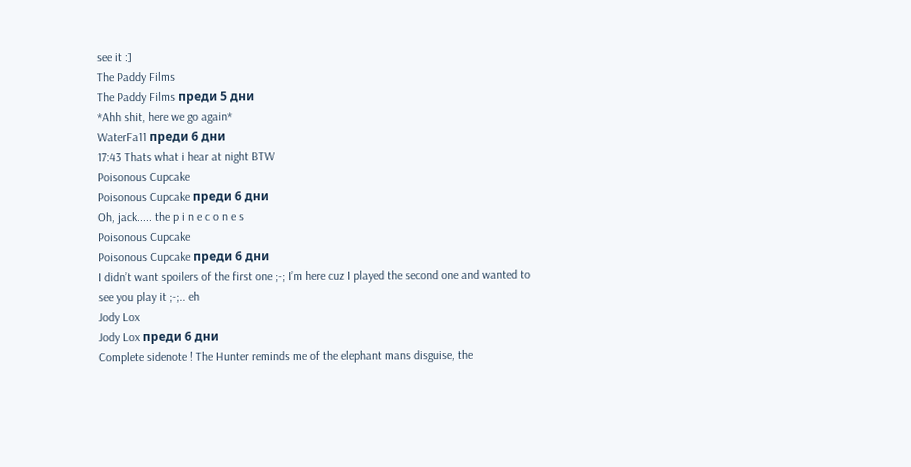see it :]
The Paddy Films
The Paddy Films преди 5 дни
*Ahh shit, here we go again*
WaterFa11 преди 6 дни
17:43 Thats what i hear at night BTW
Poisonous Cupcake
Poisonous Cupcake преди 6 дни
Oh, jack..... the p i n e c o n e s
Poisonous Cupcake
Poisonous Cupcake преди 6 дни
I didn’t want spoilers of the first one ;-; I’m here cuz I played the second one and wanted to see you play it ;-;.. eh
Jody Lox
Jody Lox преди 6 дни
Complete sidenote ! The Hunter reminds me of the elephant mans disguise, the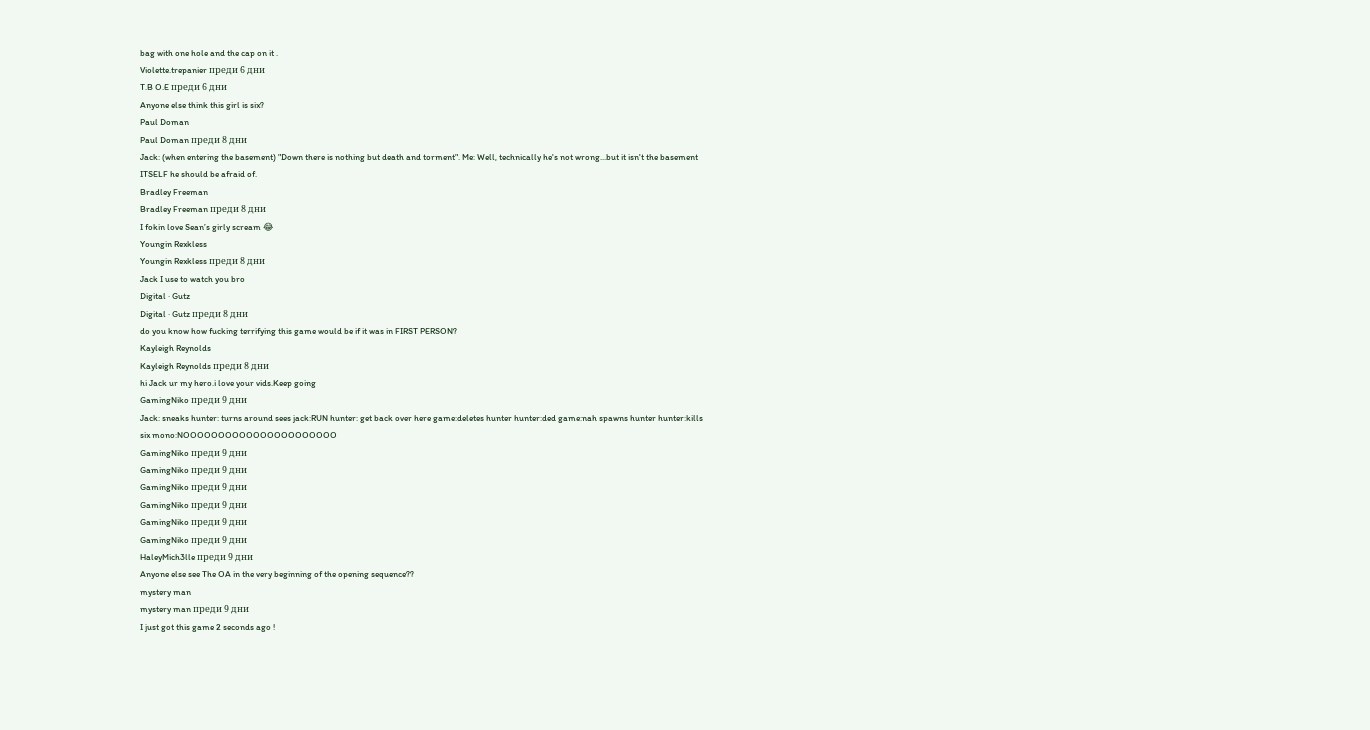bag with one hole and the cap on it .
Violette.trepanier преди 6 дни
T.B O.E преди 6 дни
Anyone else think this girl is six?
Paul Doman
Paul Doman преди 8 дни
Jack: (when entering the basement) "Down there is nothing but death and torment". Me: Well, technically he's not wrong...but it isn't the basement ITSELF he should be afraid of.
Bradley Freeman
Bradley Freeman преди 8 дни
I fokin love Sean’s girly scream 😂
Youngin Rexkless
Youngin Rexkless преди 8 дни
Jack I use to watch you bro
Digital · Gutz
Digital · Gutz преди 8 дни
do you know how fucking terrifying this game would be if it was in FIRST PERSON?
Kayleigh Reynolds
Kayleigh Reynolds преди 8 дни
hi Jack ur my hero.i love your vids.Keep going
GamingNiko преди 9 дни
Jack: sneaks hunter: turns around sees jack:RUN hunter: get back over here game:deletes hunter hunter:ded game:nah spawns hunter hunter:kills six mono:NOOOOOOOOOOOOOOOOOOOOOO
GamingNiko преди 9 дни
GamingNiko преди 9 дни
GamingNiko преди 9 дни
GamingNiko преди 9 дни
GamingNiko преди 9 дни
GamingNiko преди 9 дни
HaleyMich3lle преди 9 дни
Anyone else see The OA in the very beginning of the opening sequence??
mystery man
mystery man преди 9 дни
I just got this game 2 seconds ago !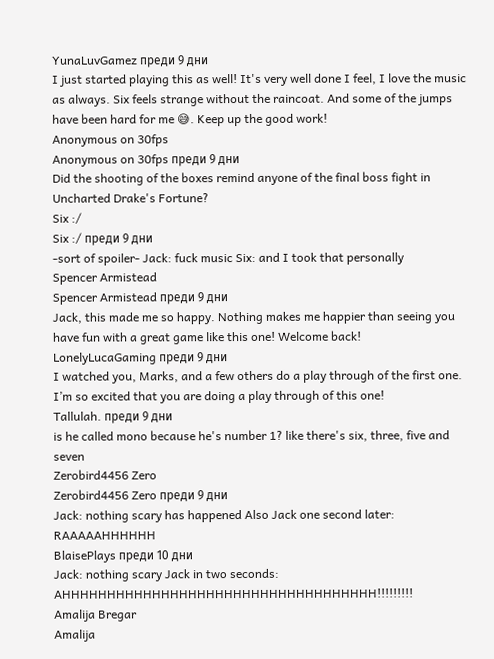YunaLuvGamez преди 9 дни
I just started playing this as well! It's very well done I feel, I love the music as always. Six feels strange without the raincoat. And some of the jumps have been hard for me 😅. Keep up the good work!
Anonymous on 30fps
Anonymous on 30fps преди 9 дни
Did the shooting of the boxes remind anyone of the final boss fight in Uncharted Drake's Fortune?
Six :/
Six :/ преди 9 дни
-sort of spoiler- Jack: fuck music Six: and I took that personally
Spencer Armistead
Spencer Armistead преди 9 дни
Jack, this made me so happy. Nothing makes me happier than seeing you have fun with a great game like this one! Welcome back!
LonelyLucaGaming преди 9 дни
I watched you, Marks, and a few others do a play through of the first one. I’m so excited that you are doing a play through of this one!
Tallulah. преди 9 дни
is he called mono because he's number 1? like there's six, three, five and seven
Zerobird4456 Zero
Zerobird4456 Zero преди 9 дни
Jack: nothing scary has happened Also Jack one second later: RAAAAAHHHHHH
BlaisePlays преди 10 дни
Jack: nothing scary Jack in two seconds: AHHHHHHHHHHHHHHHHHHHHHHHHHHHHHHHHHHH!!!!!!!!!
Amalija Bregar
Amalija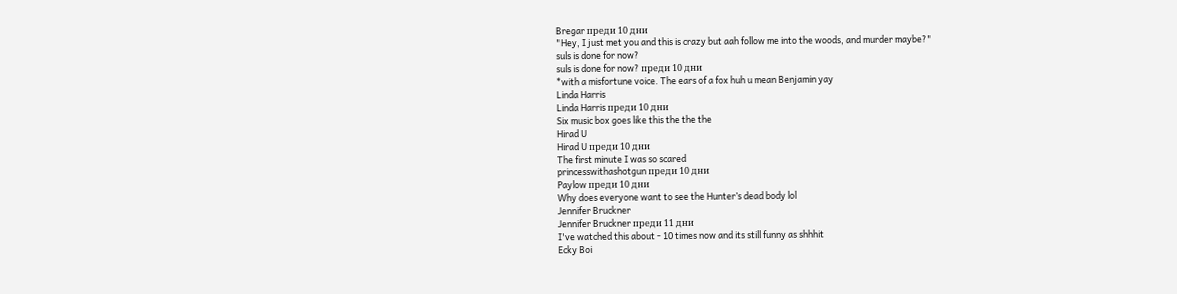Bregar преди 10 дни
"Hey, I just met you and this is crazy but aah follow me into the woods, and murder maybe?"
suls is done for now?
suls is done for now? преди 10 дни
*with a misfortune voice. The ears of a fox huh u mean Benjamin yay
Linda Harris
Linda Harris преди 10 дни
Six music box goes like this the the the
Hirad U
Hirad U преди 10 дни
The first minute I was so scared
princesswithashotgun преди 10 дни
Paylow преди 10 дни
Why does everyone want to see the Hunter’s dead body lol
Jennifer Bruckner
Jennifer Bruckner преди 11 дни
I've watched this about - 10 times now and its still funny as shhhit
Ecky Boi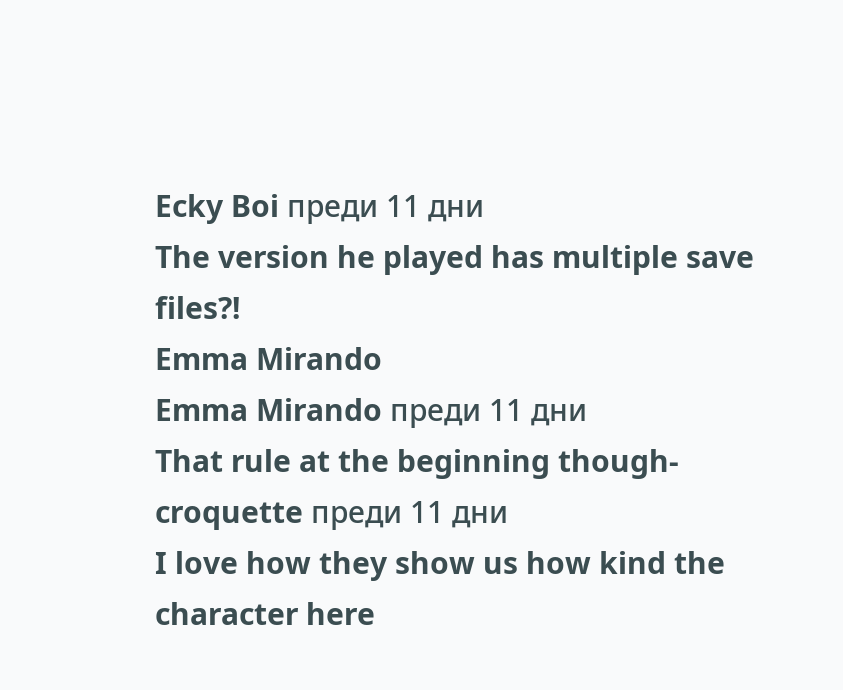Ecky Boi преди 11 дни
The version he played has multiple save files?!
Emma Mirando
Emma Mirando преди 11 дни
That rule at the beginning though-
croquette преди 11 дни
I love how they show us how kind the character here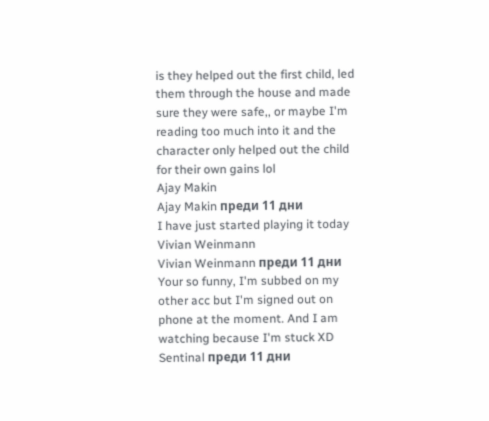is they helped out the first child, led them through the house and made sure they were safe,, or maybe I'm reading too much into it and the character only helped out the child for their own gains lol
Ajay Makin
Ajay Makin преди 11 дни
I have just started playing it today
Vivian Weinmann
Vivian Weinmann преди 11 дни
Your so funny, I'm subbed on my other acc but I'm signed out on phone at the moment. And I am watching because I'm stuck XD
Sentinal преди 11 дни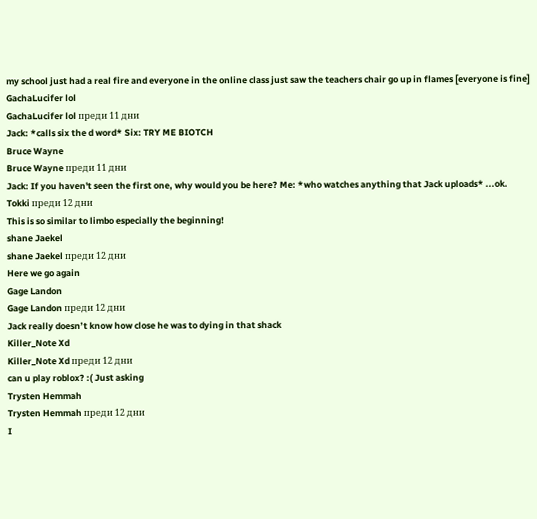my school just had a real fire and everyone in the online class just saw the teachers chair go up in flames [everyone is fine]
GachaLucifer lol
GachaLucifer lol преди 11 дни
Jack: *calls six the d word* Six: TRY ME BIOTCH
Bruce Wayne
Bruce Wayne преди 11 дни
Jack: If you haven't seen the first one, why would you be here? Me: *who watches anything that Jack uploads* ...ok.
Tokki преди 12 дни
This is so similar to limbo especially the beginning!
shane Jaekel
shane Jaekel преди 12 дни
Here we go again
Gage Landon
Gage Landon преди 12 дни
Jack really doesn’t know how close he was to dying in that shack
Killer_Note Xd
Killer_Note Xd преди 12 дни
can u play roblox? :( Just asking
Trysten Hemmah
Trysten Hemmah преди 12 дни
I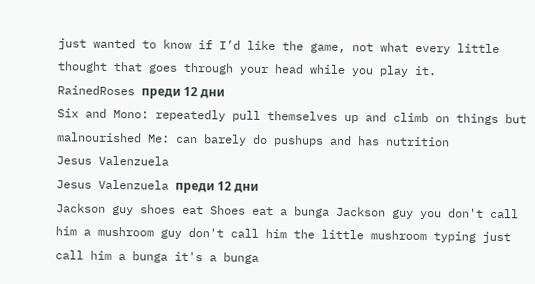just wanted to know if I’d like the game, not what every little thought that goes through your head while you play it.
RainedRoses преди 12 дни
Six and Mono: repeatedly pull themselves up and climb on things but malnourished Me: can barely do pushups and has nutrition
Jesus Valenzuela
Jesus Valenzuela преди 12 дни
Jackson guy shoes eat Shoes eat a bunga Jackson guy you don't call him a mushroom guy don't call him the little mushroom typing just call him a bunga it's a bunga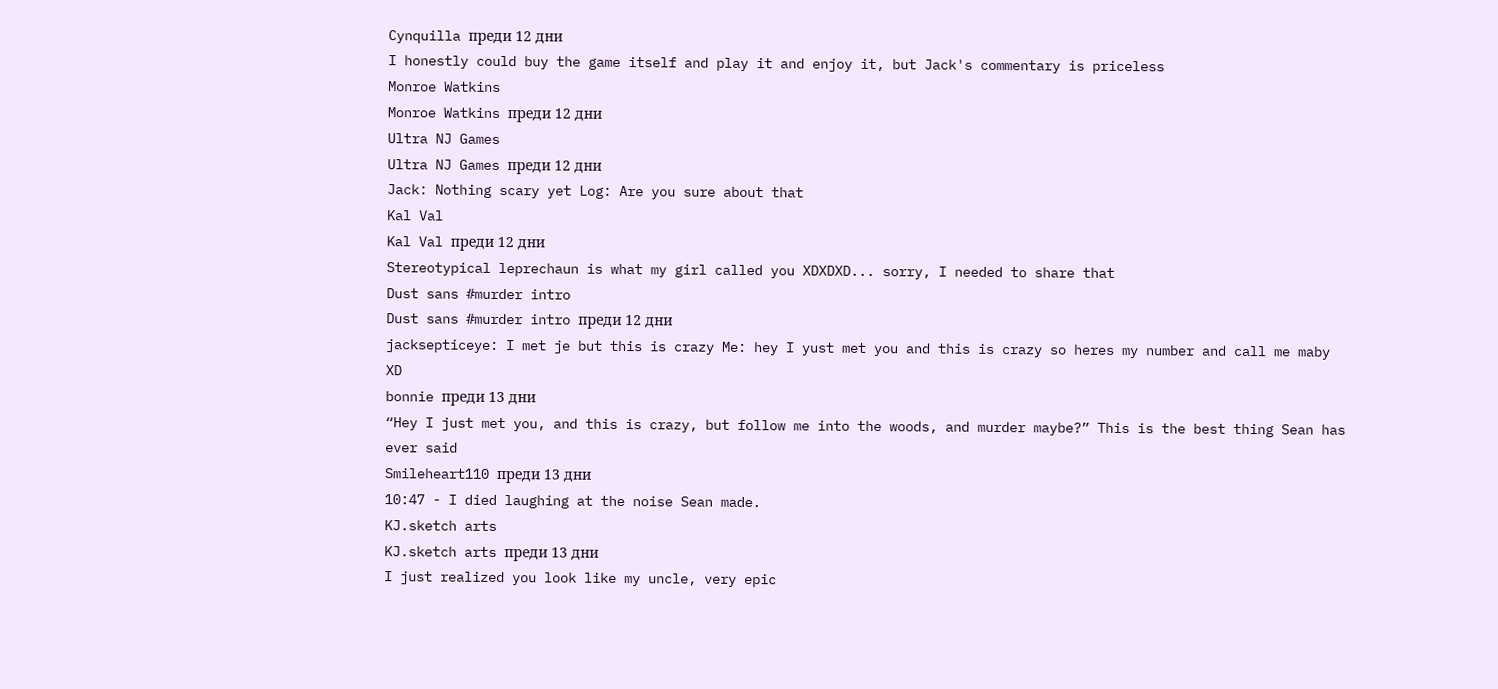Cynquilla преди 12 дни
I honestly could buy the game itself and play it and enjoy it, but Jack's commentary is priceless
Monroe Watkins
Monroe Watkins преди 12 дни
Ultra NJ Games
Ultra NJ Games преди 12 дни
Jack: Nothing scary yet Log: Are you sure about that
Kal Val
Kal Val преди 12 дни
Stereotypical leprechaun is what my girl called you XDXDXD... sorry, I needed to share that
Dust sans #murder intro
Dust sans #murder intro преди 12 дни
jacksepticeye: I met je but this is crazy Me: hey I yust met you and this is crazy so heres my number and call me maby XD
bonnie преди 13 дни
“Hey I just met you, and this is crazy, but follow me into the woods, and murder maybe?” This is the best thing Sean has ever said
Smileheart110 преди 13 дни
10:47 - I died laughing at the noise Sean made.
KJ.sketch arts
KJ.sketch arts преди 13 дни
I just realized you look like my uncle, very epic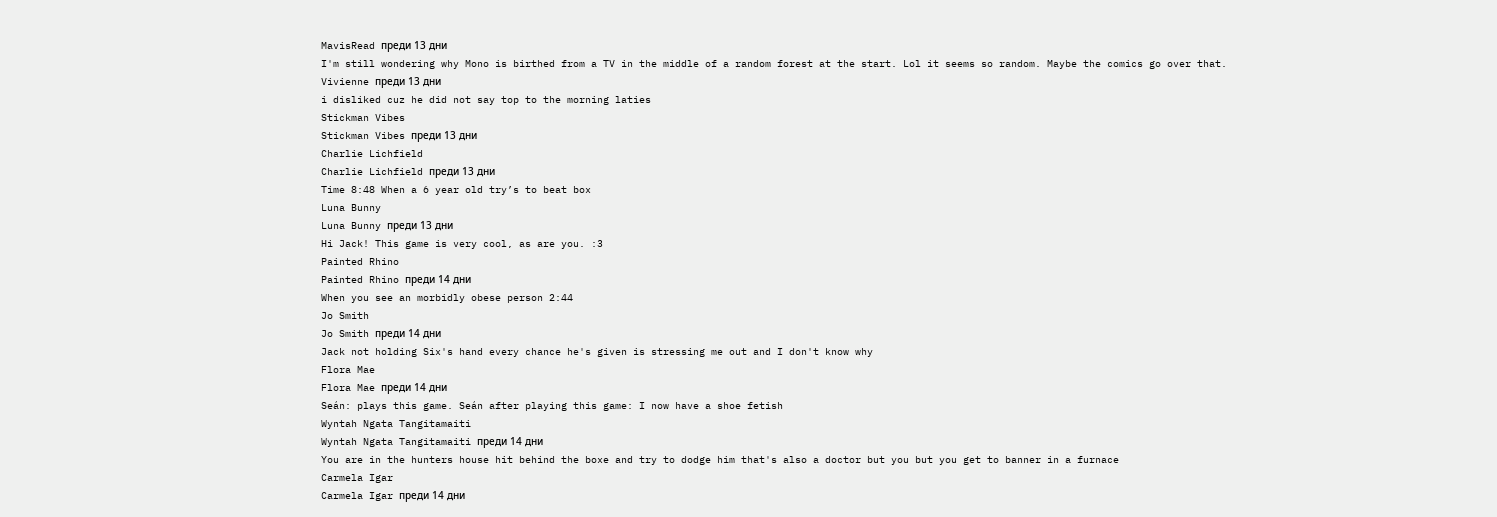MavisRead преди 13 дни
I'm still wondering why Mono is birthed from a TV in the middle of a random forest at the start. Lol it seems so random. Maybe the comics go over that.
Vivienne преди 13 дни
i disliked cuz he did not say top to the morning laties
Stickman Vibes
Stickman Vibes преди 13 дни
Charlie Lichfield
Charlie Lichfield преди 13 дни
Time 8:48 When a 6 year old try’s to beat box
Luna Bunny
Luna Bunny преди 13 дни
Hi Jack! This game is very cool, as are you. :3
Painted Rhino
Painted Rhino преди 14 дни
When you see an morbidly obese person 2:44
Jo Smith
Jo Smith преди 14 дни
Jack not holding Six's hand every chance he's given is stressing me out and I don't know why
Flora Mae
Flora Mae преди 14 дни
Seán: plays this game. Seán after playing this game: I now have a shoe fetish
Wyntah Ngata Tangitamaiti
Wyntah Ngata Tangitamaiti преди 14 дни
You are in the hunters house hit behind the boxe and try to dodge him that's also a doctor but you but you get to banner in a furnace
Carmela Igar
Carmela Igar преди 14 дни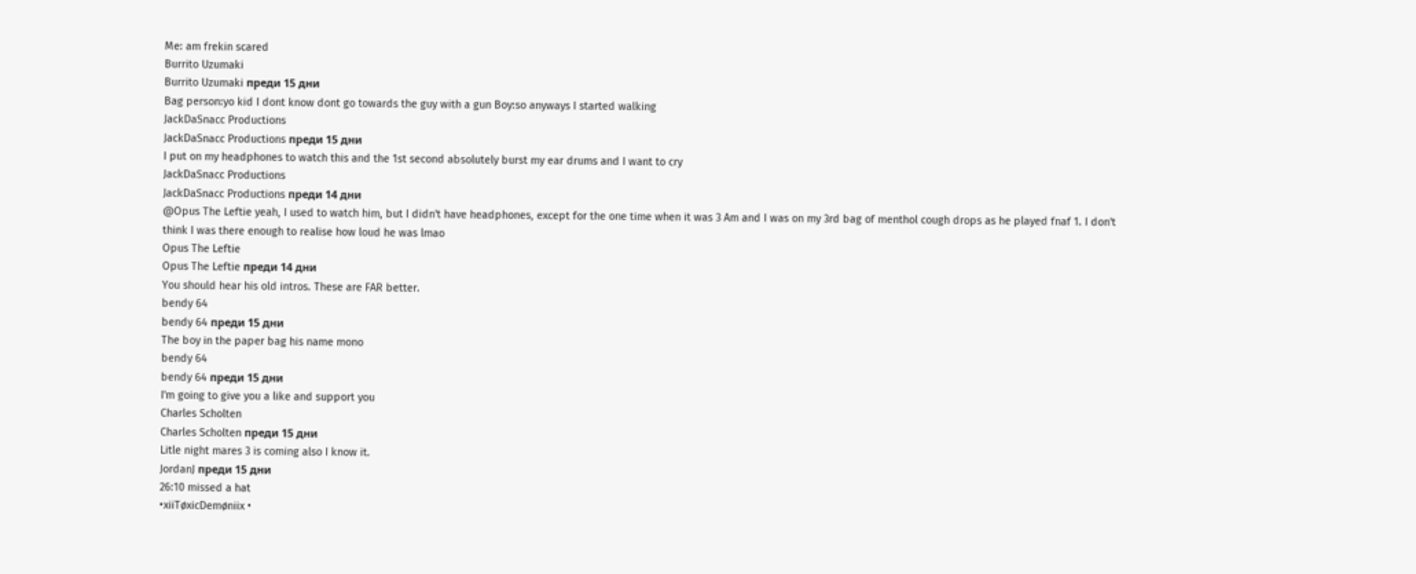Me: am frekin scared
Burrito Uzumaki
Burrito Uzumaki преди 15 дни
Bag person:yo kid I dont know dont go towards the guy with a gun Boy:so anyways I started walking
JackDaSnacc Productions
JackDaSnacc Productions преди 15 дни
I put on my headphones to watch this and the 1st second absolutely burst my ear drums and I want to cry
JackDaSnacc Productions
JackDaSnacc Productions преди 14 дни
@Opus The Leftie yeah, I used to watch him, but I didn't have headphones, except for the one time when it was 3 Am and I was on my 3rd bag of menthol cough drops as he played fnaf 1. I don't think I was there enough to realise how loud he was lmao
Opus The Leftie
Opus The Leftie преди 14 дни
You should hear his old intros. These are FAR better.
bendy 64
bendy 64 преди 15 дни
The boy in the paper bag his name mono
bendy 64
bendy 64 преди 15 дни
I'm going to give you a like and support you
Charles Scholten
Charles Scholten преди 15 дни
Litle night mares 3 is coming also I know it.
JordanJ преди 15 дни
26:10 missed a hat
•xiiTøxicDemøniix •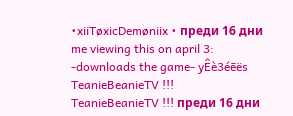•xiiTøxicDemøniix • преди 16 дни
me viewing this on april 3: -downloads the game- yÊè3éēës
TeanieBeanieTV !!!
TeanieBeanieTV !!! преди 16 дни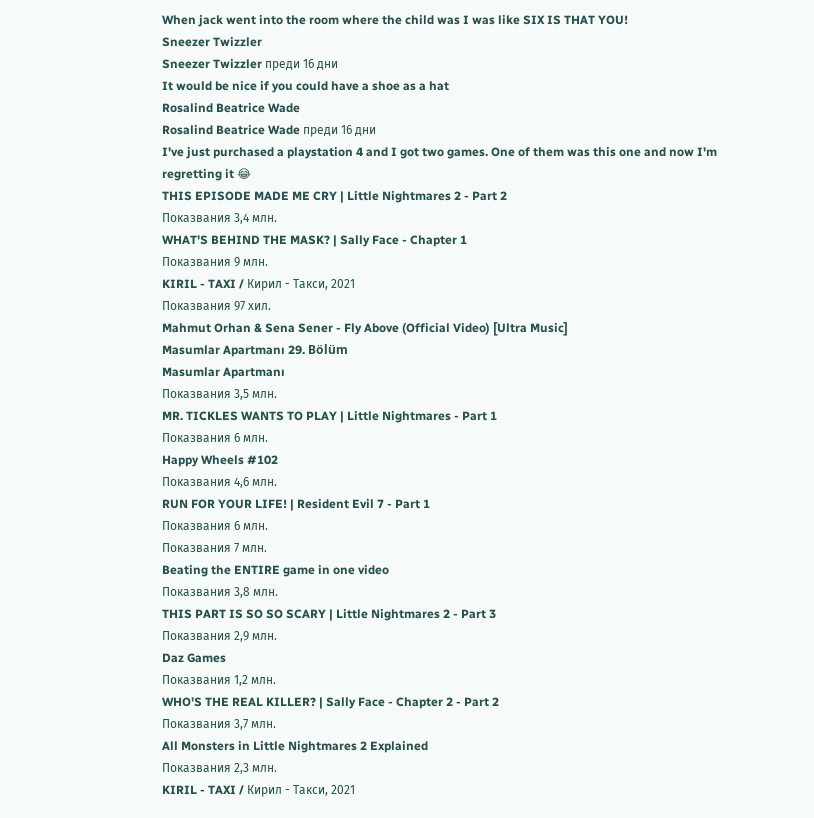When jack went into the room where the child was I was like SIX IS THAT YOU!
Sneezer Twizzler
Sneezer Twizzler преди 16 дни
It would be nice if you could have a shoe as a hat
Rosalind Beatrice Wade
Rosalind Beatrice Wade преди 16 дни
I've just purchased a playstation 4 and I got two games. One of them was this one and now I'm regretting it 😂
THIS EPISODE MADE ME CRY | Little Nightmares 2 - Part 2
Показвания 3,4 млн.
WHAT'S BEHIND THE MASK? | Sally Face - Chapter 1
Показвания 9 млн.
KIRIL - TAXI / Кирил - Такси, 2021
Показвания 97 хил.
Mahmut Orhan & Sena Sener - Fly Above (Official Video) [Ultra Music]
Masumlar Apartmanı 29. Bölüm
Masumlar Apartmanı
Показвания 3,5 млн.
MR. TICKLES WANTS TO PLAY | Little Nightmares - Part 1
Показвания 6 млн.
Happy Wheels #102
Показвания 4,6 млн.
RUN FOR YOUR LIFE! | Resident Evil 7 - Part 1
Показвания 6 млн.
Показвания 7 млн.
Beating the ENTIRE game in one video
Показвания 3,8 млн.
THIS PART IS SO SO SCARY | Little Nightmares 2 - Part 3
Показвания 2,9 млн.
Daz Games
Показвания 1,2 млн.
WHO'S THE REAL KILLER? | Sally Face - Chapter 2 - Part 2
Показвания 3,7 млн.
All Monsters in Little Nightmares 2 Explained
Показвания 2,3 млн.
KIRIL - TAXI / Кирил - Такси, 2021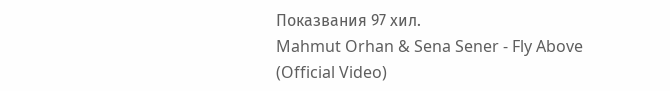Показвания 97 хил.
Mahmut Orhan & Sena Sener - Fly Above (Official Video)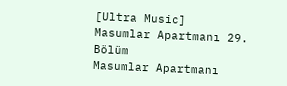[Ultra Music]
Masumlar Apartmanı 29. Bölüm
Masumlar Apartmanı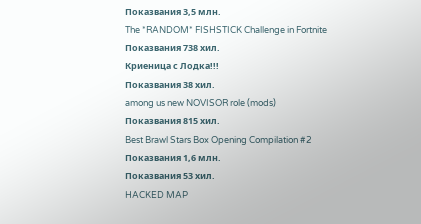Показвания 3,5 млн.
The *RANDOM* FISHSTICK Challenge in Fortnite
Показвания 738 хил.
Криеница с Лодка!!!
Показвания 38 хил.
among us new NOVISOR role (mods)
Показвания 815 хил.
Best Brawl Stars Box Opening Compilation #2
Показвания 1,6 млн.
Показвания 53 хил.
HACKED MAP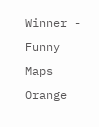Winner - Funny Maps
Orange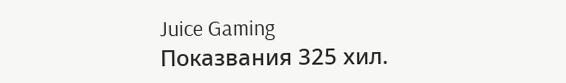Juice Gaming
Показвания 325 хил.